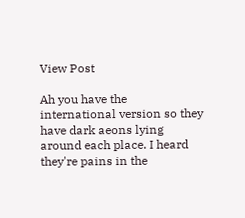View Post

Ah you have the international version so they have dark aeons lying around each place. I heard they're pains in the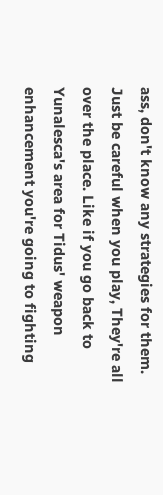ass, don't know any strategies for them. Just be careful when you play, They're all over the place. Like if you go back to Yunalesca's area for Tidus' weapon enhancement you're going to fighting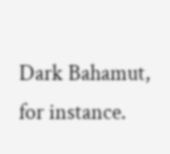Dark Bahamut, for instance.